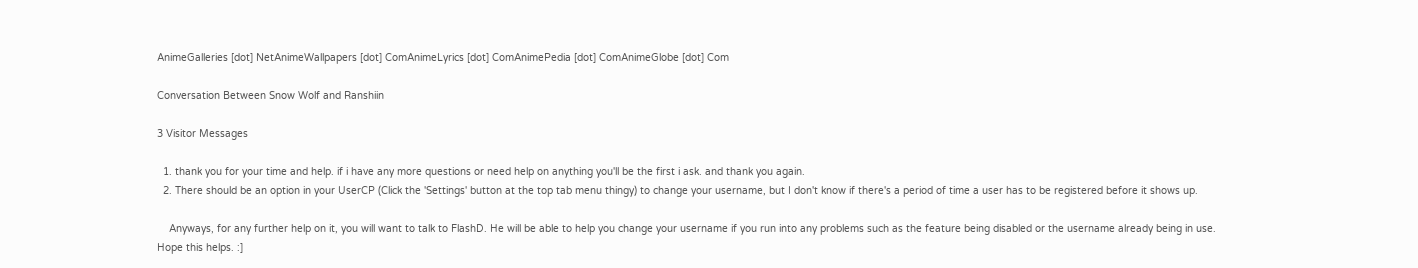AnimeGalleries [dot] NetAnimeWallpapers [dot] ComAnimeLyrics [dot] ComAnimePedia [dot] ComAnimeGlobe [dot] Com

Conversation Between Snow Wolf and Ranshiin

3 Visitor Messages

  1. thank you for your time and help. if i have any more questions or need help on anything you'll be the first i ask. and thank you again.
  2. There should be an option in your UserCP (Click the 'Settings' button at the top tab menu thingy) to change your username, but I don't know if there's a period of time a user has to be registered before it shows up.

    Anyways, for any further help on it, you will want to talk to FlashD. He will be able to help you change your username if you run into any problems such as the feature being disabled or the username already being in use. Hope this helps. :]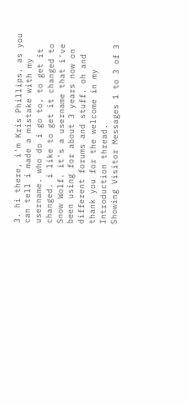3. hi there, i'm Kris Phillips. as you can tell i made a mistake with my username. who do i go to, to get it changed. i like to get it changed to Snow Wolf. it's a username that i've been using for about 3 years now on different forums and stuff. oh and thank you for the welcome in my Introduction thread.
Showing Visitor Messages 1 to 3 of 3